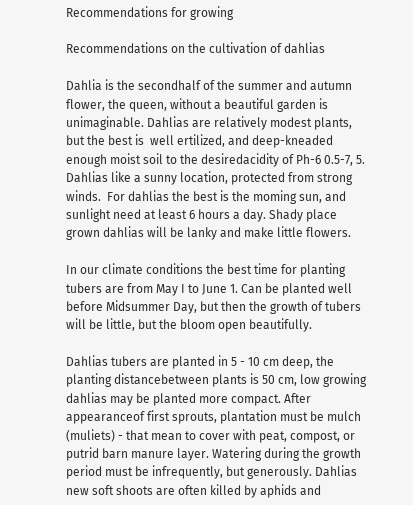Recommendations for growing

Recommendations on the cultivation of dahlias

Dahlia is the secondhalf of the summer and autumn flower, the queen, without a beautiful garden is unimaginable. Dahlias are relatively modest plants, but the best is  well ertilized, and deep-kneaded enough moist soil to the desiredacidity of Ph-6 0.5-7, 5. Dahlias like a sunny location, protected from strong winds.  For dahlias the best is the moming sun, and sunlight need at least 6 hours a day. Shady place grown dahlias will be lanky and make little flowers.

In our climate conditions the best time for planting tubers are from May I to June 1. Can be planted well before Midsummer Day, but then the growth of tubers will be little, but the bloom open beautifully.

Dahlias tubers are planted in 5 - 10 cm deep, the planting distancebetween plants is 50 cm, low growing dahlias may be planted more compact. After appearanceof first sprouts, plantation must be mulch (muliets) - that mean to cover with peat, compost, or putrid barn manure layer. Watering during the growth period must be infrequently, but generously. Dahlias new soft shoots are often killed by aphids and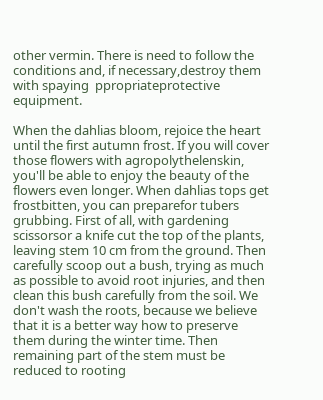other vermin. There is need to follow the conditions and, if necessary,destroy them with spaying  ppropriateprotective equipment.

When the dahlias bloom, rejoice the heart until the first autumn frost. If you will cover those flowers with agropolythelenskin, you'll be able to enjoy the beauty of the flowers even longer. When dahlias tops get frostbitten, you can preparefor tubers grubbing. First of all, with gardening scissorsor a knife cut the top of the plants, leaving stem 10 cm from the ground. Then carefully scoop out a bush, trying as much as possible to avoid root injuries, and then clean this bush carefully from the soil. We don't wash the roots, because we believe that it is a better way how to preserve them during the winter time. Then remaining part of the stem must be reduced to rooting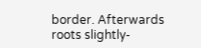border. Afterwards roots slightly-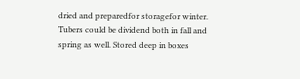dried and preparedfor storagefor winter. Tubers could be dividend both in fall and spring as well. Stored deep in boxes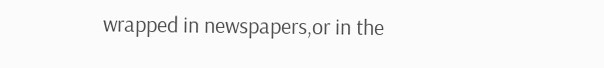wrapped in newspapers,or in the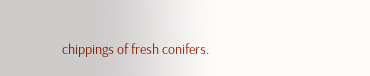chippings of fresh conifers.